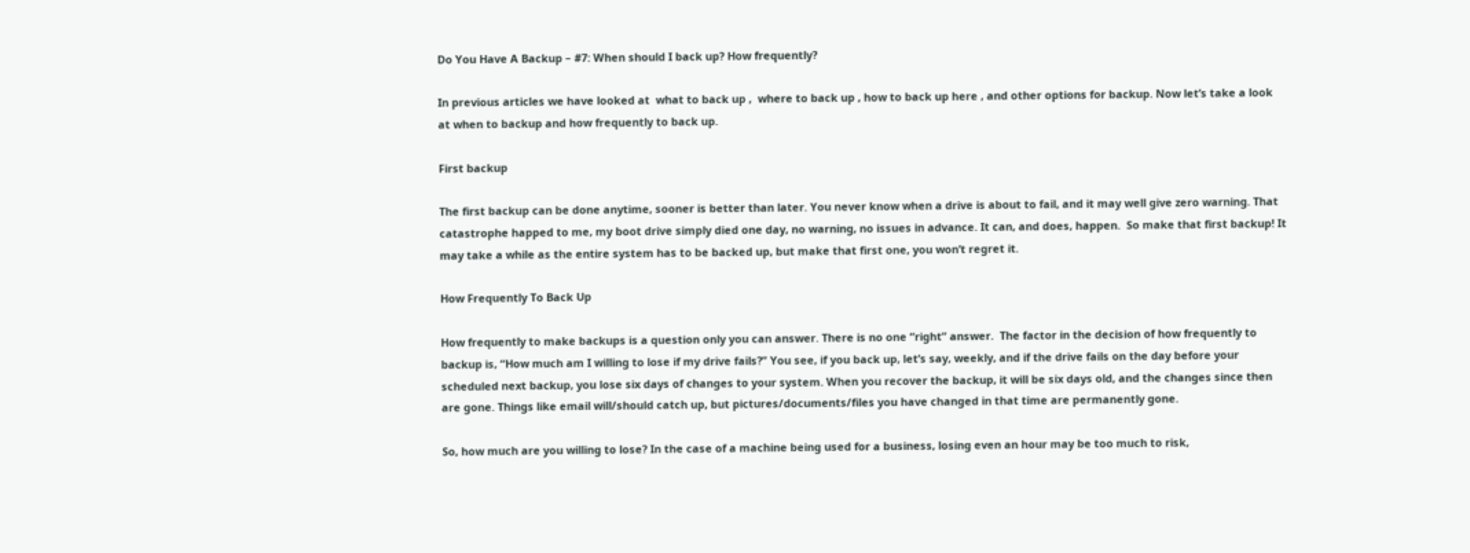Do You Have A Backup – #7: When should I back up? How frequently?

In previous articles we have looked at  what to back up ,  where to back up , how to back up here , and other options for backup. Now let’s take a look at when to backup and how frequently to back up.

First backup

The first backup can be done anytime, sooner is better than later. You never know when a drive is about to fail, and it may well give zero warning. That catastrophe happed to me, my boot drive simply died one day, no warning, no issues in advance. It can, and does, happen.  So make that first backup! It may take a while as the entire system has to be backed up, but make that first one, you won’t regret it.

How Frequently To Back Up

How frequently to make backups is a question only you can answer. There is no one “right” answer.  The factor in the decision of how frequently to backup is, “How much am I willing to lose if my drive fails?” You see, if you back up, let’s say, weekly, and if the drive fails on the day before your scheduled next backup, you lose six days of changes to your system. When you recover the backup, it will be six days old, and the changes since then are gone. Things like email will/should catch up, but pictures/documents/files you have changed in that time are permanently gone.

So, how much are you willing to lose? In the case of a machine being used for a business, losing even an hour may be too much to risk,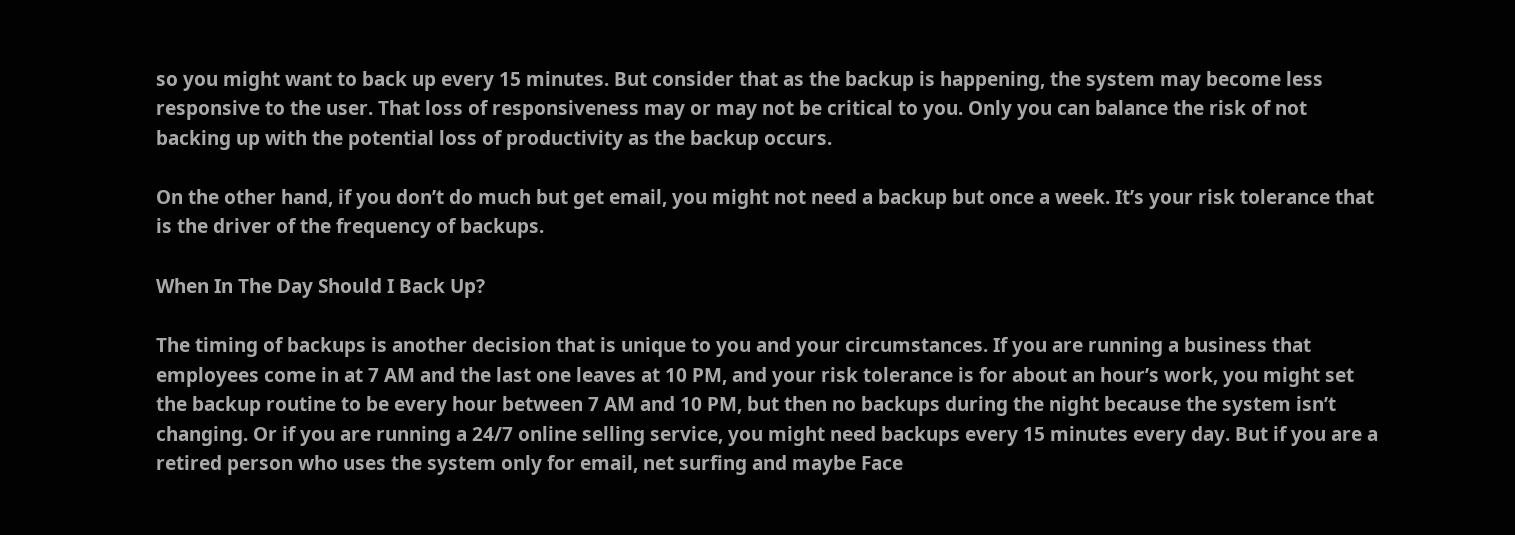so you might want to back up every 15 minutes. But consider that as the backup is happening, the system may become less responsive to the user. That loss of responsiveness may or may not be critical to you. Only you can balance the risk of not backing up with the potential loss of productivity as the backup occurs.

On the other hand, if you don’t do much but get email, you might not need a backup but once a week. It’s your risk tolerance that is the driver of the frequency of backups.

When In The Day Should I Back Up?

The timing of backups is another decision that is unique to you and your circumstances. If you are running a business that employees come in at 7 AM and the last one leaves at 10 PM, and your risk tolerance is for about an hour’s work, you might set the backup routine to be every hour between 7 AM and 10 PM, but then no backups during the night because the system isn’t changing. Or if you are running a 24/7 online selling service, you might need backups every 15 minutes every day. But if you are a retired person who uses the system only for email, net surfing and maybe Face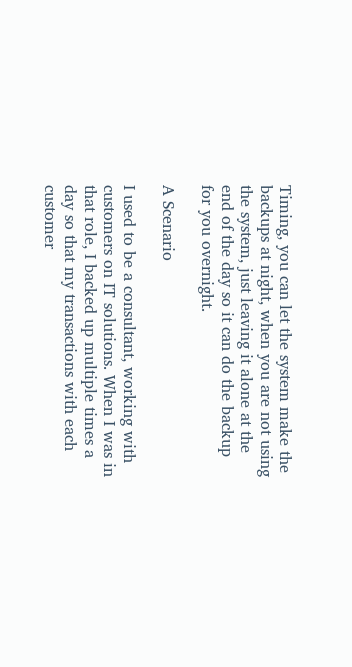Timing, you can let the system make the backups at night, when you are not using the system, just leaving it alone at the end of the day so it can do the backup for you overnight.

A Scenario

I used to be a consultant, working with customers on IT solutions. When I was in that role, I backed up multiple times a day so that my transactions with each customer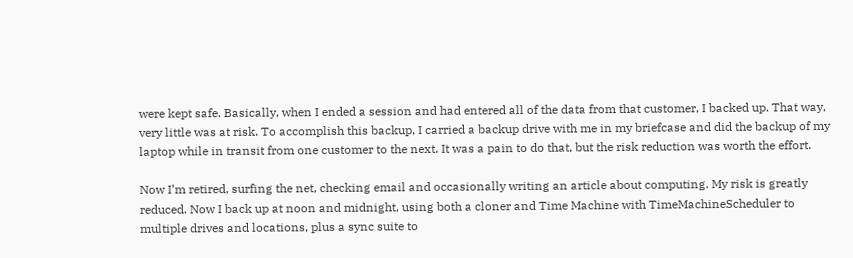were kept safe. Basically, when I ended a session and had entered all of the data from that customer, I backed up. That way, very little was at risk. To accomplish this backup, I carried a backup drive with me in my briefcase and did the backup of my laptop while in transit from one customer to the next. It was a pain to do that, but the risk reduction was worth the effort.

Now I’m retired, surfing the net, checking email and occasionally writing an article about computing. My risk is greatly reduced. Now I back up at noon and midnight, using both a cloner and Time Machine with TimeMachineScheduler to multiple drives and locations, plus a sync suite to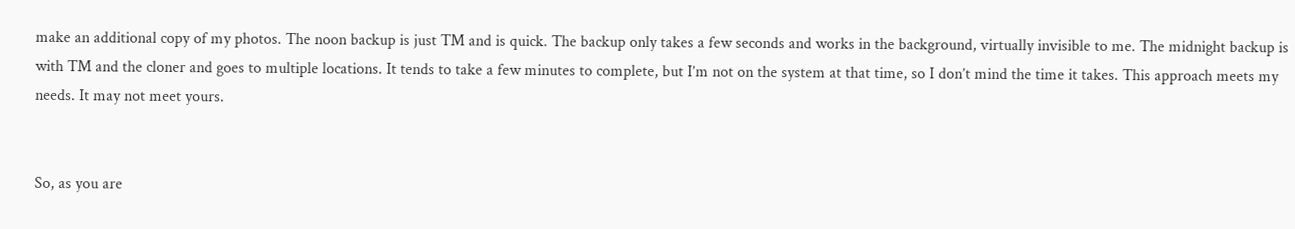make an additional copy of my photos. The noon backup is just TM and is quick. The backup only takes a few seconds and works in the background, virtually invisible to me. The midnight backup is with TM and the cloner and goes to multiple locations. It tends to take a few minutes to complete, but I’m not on the system at that time, so I don’t mind the time it takes. This approach meets my needs. It may not meet yours.


So, as you are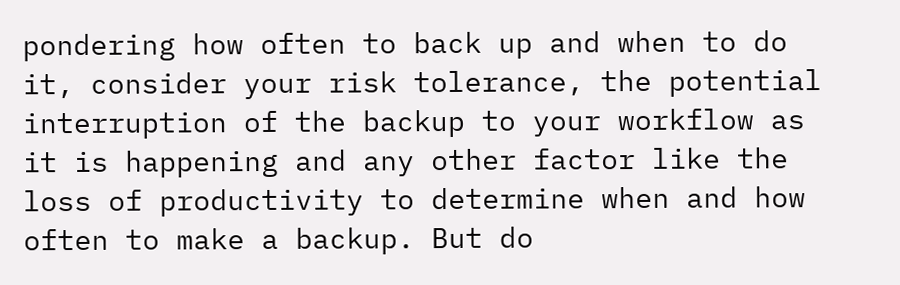pondering how often to back up and when to do it, consider your risk tolerance, the potential interruption of the backup to your workflow as it is happening and any other factor like the loss of productivity to determine when and how often to make a backup. But do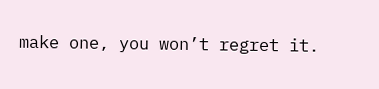make one, you won’t regret it.